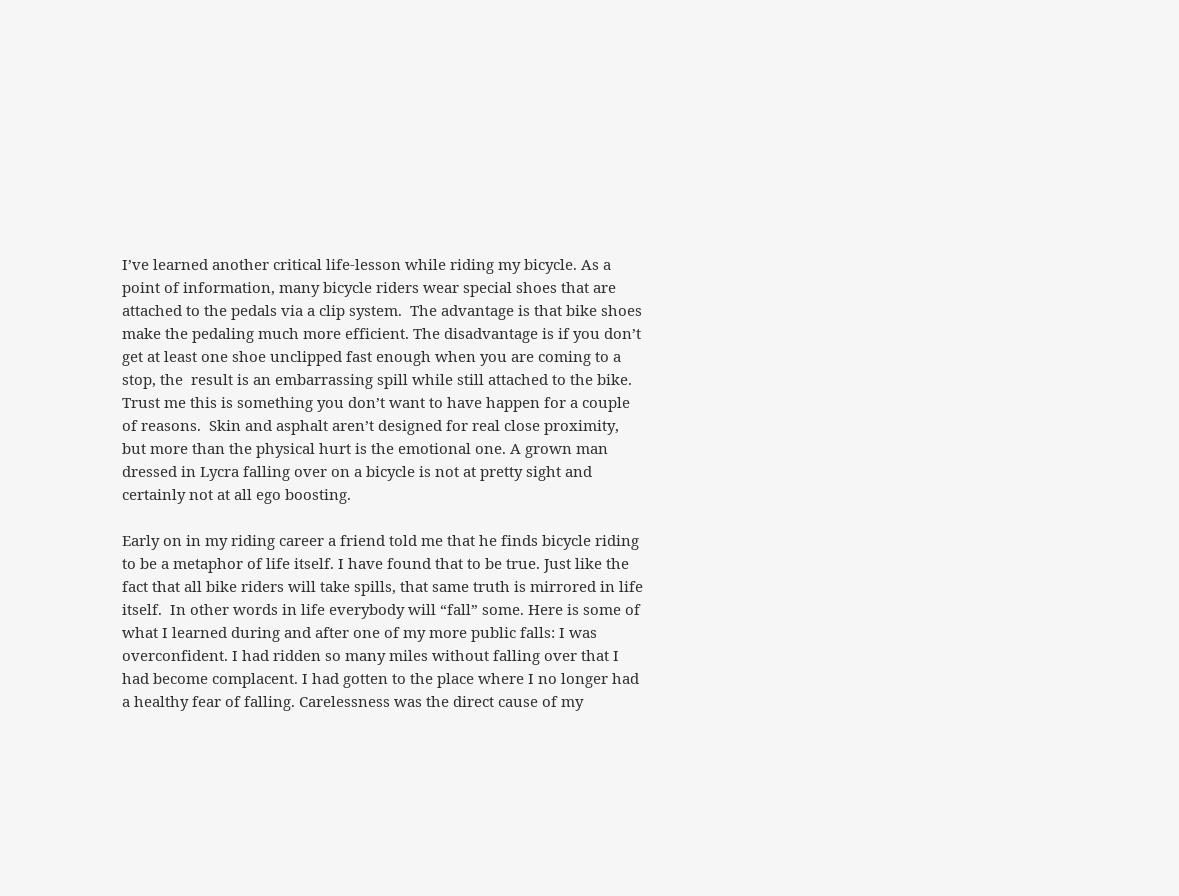I’ve learned another critical life-lesson while riding my bicycle. As a point of information, many bicycle riders wear special shoes that are attached to the pedals via a clip system.  The advantage is that bike shoes make the pedaling much more efficient. The disadvantage is if you don’t get at least one shoe unclipped fast enough when you are coming to a stop, the  result is an embarrassing spill while still attached to the bike. Trust me this is something you don’t want to have happen for a couple of reasons.  Skin and asphalt aren’t designed for real close proximity, but more than the physical hurt is the emotional one. A grown man dressed in Lycra falling over on a bicycle is not at pretty sight and certainly not at all ego boosting.

Early on in my riding career a friend told me that he finds bicycle riding to be a metaphor of life itself. I have found that to be true. Just like the fact that all bike riders will take spills, that same truth is mirrored in life itself.  In other words in life everybody will “fall” some. Here is some of what I learned during and after one of my more public falls: I was overconfident. I had ridden so many miles without falling over that I had become complacent. I had gotten to the place where I no longer had a healthy fear of falling. Carelessness was the direct cause of my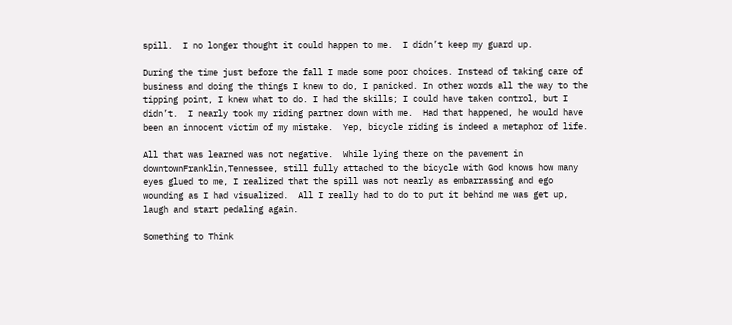spill.  I no longer thought it could happen to me.  I didn’t keep my guard up.

During the time just before the fall I made some poor choices. Instead of taking care of business and doing the things I knew to do, I panicked. In other words all the way to the tipping point, I knew what to do. I had the skills; I could have taken control, but I didn’t.  I nearly took my riding partner down with me.  Had that happened, he would have been an innocent victim of my mistake.  Yep, bicycle riding is indeed a metaphor of life.

All that was learned was not negative.  While lying there on the pavement in downtownFranklin,Tennessee, still fully attached to the bicycle with God knows how many eyes glued to me, I realized that the spill was not nearly as embarrassing and ego wounding as I had visualized.  All I really had to do to put it behind me was get up, laugh and start pedaling again.

Something to Think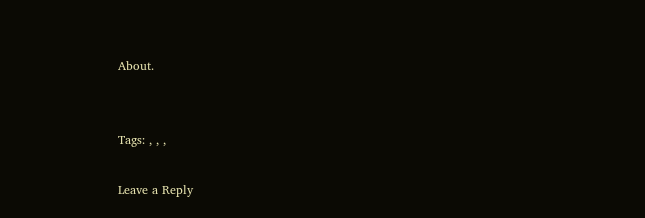About.


Tags: , , ,

Leave a Reply